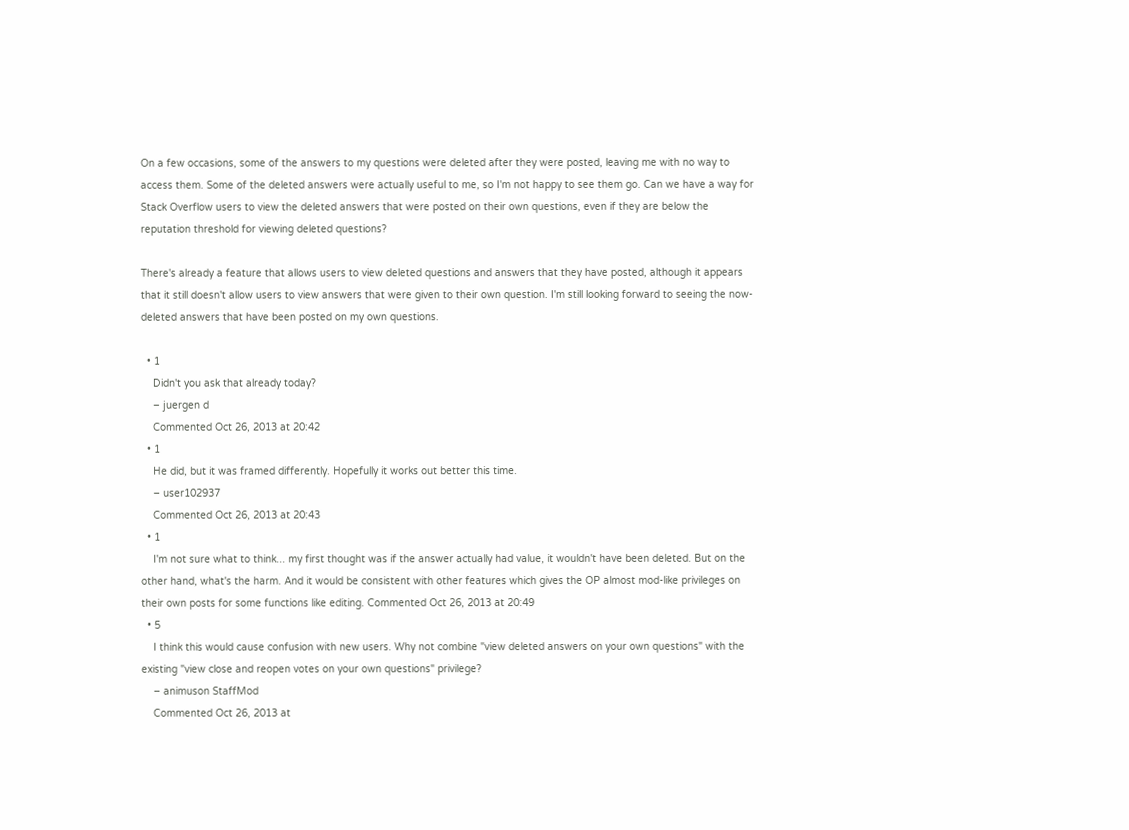On a few occasions, some of the answers to my questions were deleted after they were posted, leaving me with no way to access them. Some of the deleted answers were actually useful to me, so I'm not happy to see them go. Can we have a way for Stack Overflow users to view the deleted answers that were posted on their own questions, even if they are below the reputation threshold for viewing deleted questions?

There's already a feature that allows users to view deleted questions and answers that they have posted, although it appears that it still doesn't allow users to view answers that were given to their own question. I'm still looking forward to seeing the now-deleted answers that have been posted on my own questions.

  • 1
    Didn't you ask that already today?
    – juergen d
    Commented Oct 26, 2013 at 20:42
  • 1
    He did, but it was framed differently. Hopefully it works out better this time.
    – user102937
    Commented Oct 26, 2013 at 20:43
  • 1
    I'm not sure what to think... my first thought was if the answer actually had value, it wouldn't have been deleted. But on the other hand, what's the harm. And it would be consistent with other features which gives the OP almost mod-like privileges on their own posts for some functions like editing. Commented Oct 26, 2013 at 20:49
  • 5
    I think this would cause confusion with new users. Why not combine "view deleted answers on your own questions" with the existing "view close and reopen votes on your own questions" privilege?
    – animuson StaffMod
    Commented Oct 26, 2013 at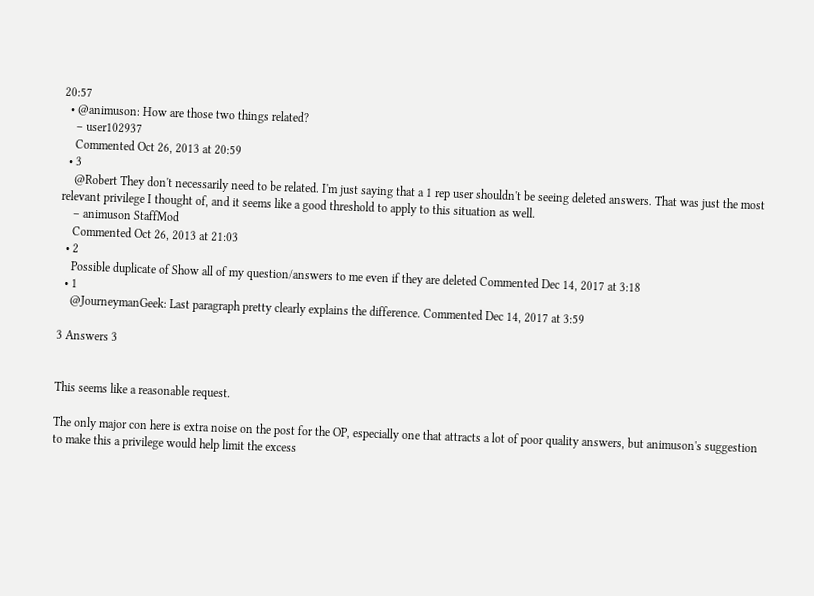20:57
  • @animuson: How are those two things related?
    – user102937
    Commented Oct 26, 2013 at 20:59
  • 3
    @Robert They don't necessarily need to be related. I'm just saying that a 1 rep user shouldn't be seeing deleted answers. That was just the most relevant privilege I thought of, and it seems like a good threshold to apply to this situation as well.
    – animuson StaffMod
    Commented Oct 26, 2013 at 21:03
  • 2
    Possible duplicate of Show all of my question/answers to me even if they are deleted Commented Dec 14, 2017 at 3:18
  • 1
    @JourneymanGeek: Last paragraph pretty clearly explains the difference. Commented Dec 14, 2017 at 3:59

3 Answers 3


This seems like a reasonable request.

The only major con here is extra noise on the post for the OP, especially one that attracts a lot of poor quality answers, but animuson's suggestion to make this a privilege would help limit the excess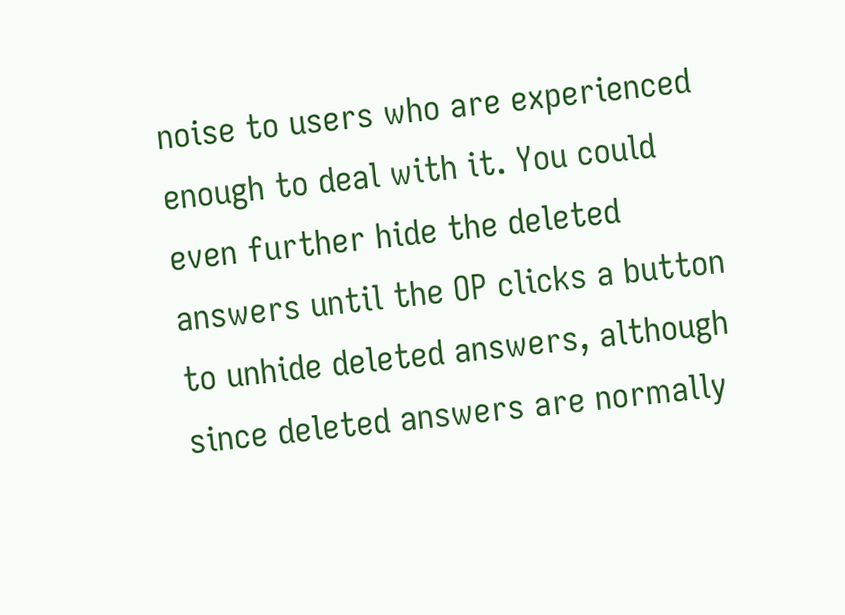noise to users who are experienced enough to deal with it. You could even further hide the deleted answers until the OP clicks a button to unhide deleted answers, although since deleted answers are normally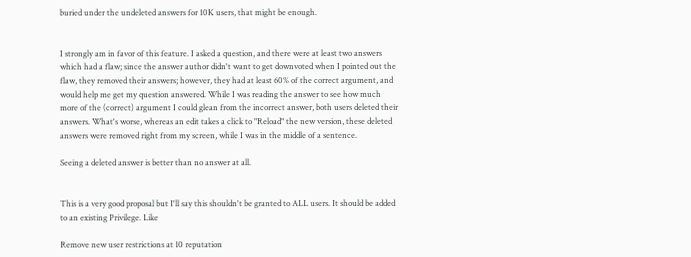buried under the undeleted answers for 10K users, that might be enough.


I strongly am in favor of this feature. I asked a question, and there were at least two answers which had a flaw; since the answer author didn't want to get downvoted when I pointed out the flaw, they removed their answers; however, they had at least 60% of the correct argument, and would help me get my question answered. While I was reading the answer to see how much more of the (correct) argument I could glean from the incorrect answer, both users deleted their answers. What's worse, whereas an edit takes a click to "Reload" the new version, these deleted answers were removed right from my screen, while I was in the middle of a sentence.

Seeing a deleted answer is better than no answer at all.


This is a very good proposal but I'll say this shouldn't be granted to ALL users. It should be added to an existing Privilege. Like

Remove new user restrictions at 10 reputation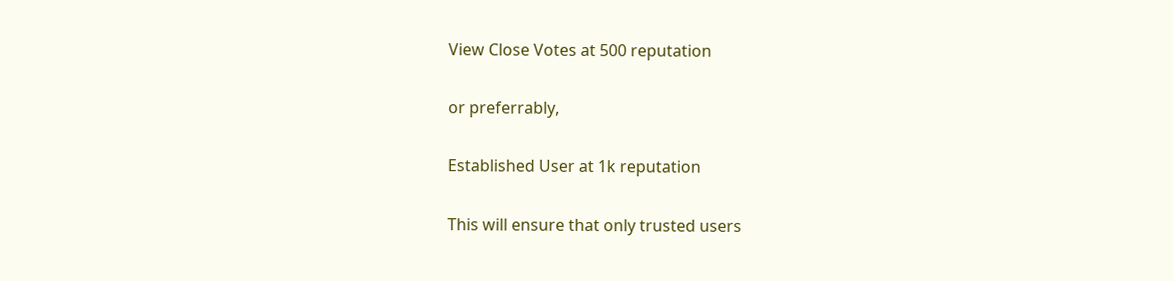View Close Votes at 500 reputation

or preferrably,

Established User at 1k reputation

This will ensure that only trusted users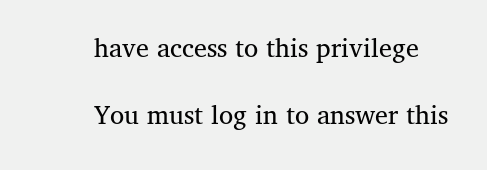have access to this privilege

You must log in to answer this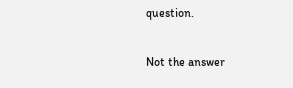question.

Not the answer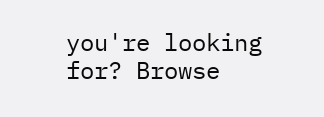you're looking for? Browse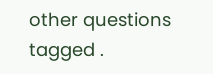other questions tagged .